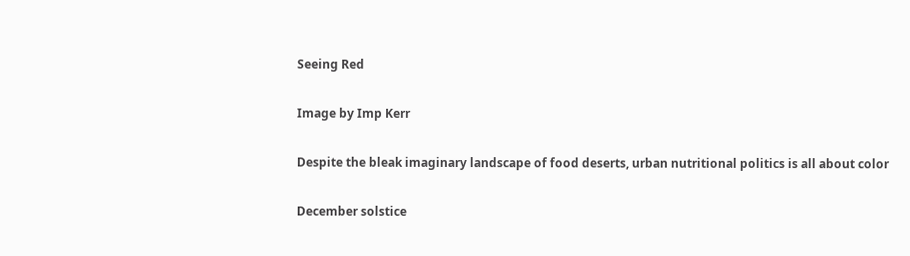Seeing Red

Image by Imp Kerr

Despite the bleak imaginary landscape of food deserts, urban nutritional politics is all about color

December solstice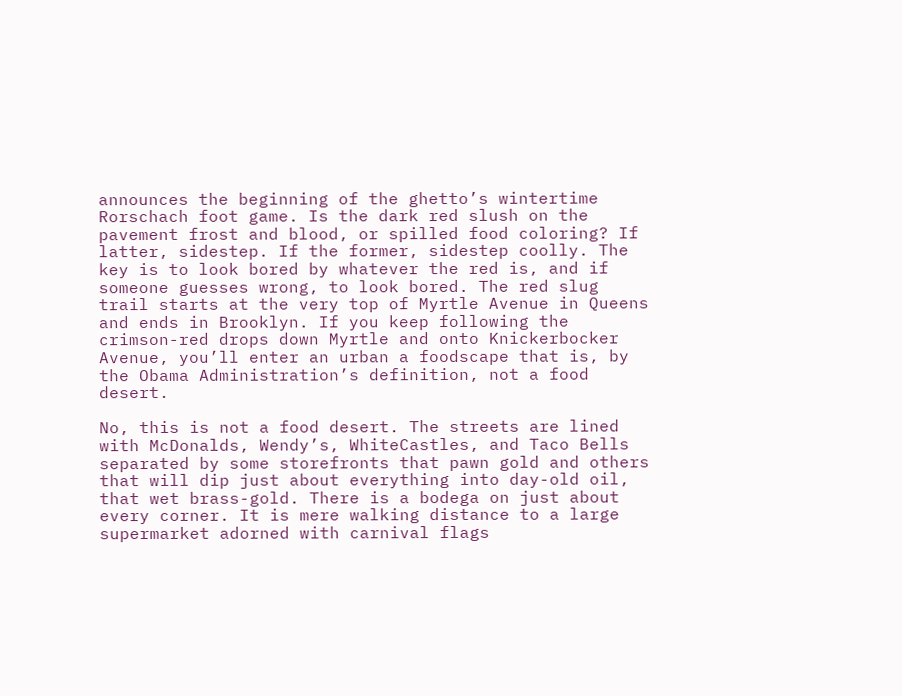announces the beginning of the ghetto’s wintertime Rorschach foot game. Is the dark red slush on the pavement frost and blood, or spilled food coloring? If latter, sidestep. If the former, sidestep coolly. The key is to look bored by whatever the red is, and if someone guesses wrong, to look bored. The red slug trail starts at the very top of Myrtle Avenue in Queens and ends in Brooklyn. If you keep following the crimson-red drops down Myrtle and onto Knickerbocker Avenue, you’ll enter an urban a foodscape that is, by the Obama Administration’s definition, not a food desert.

No, this is not a food desert. The streets are lined with McDonalds, Wendy’s, WhiteCastles, and Taco Bells separated by some storefronts that pawn gold and others that will dip just about everything into day-old oil, that wet brass-gold. There is a bodega on just about every corner. It is mere walking distance to a large supermarket adorned with carnival flags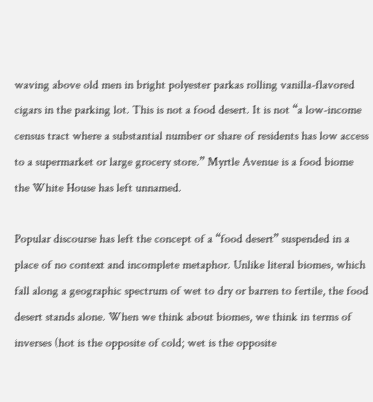waving above old men in bright polyester parkas rolling vanilla-flavored cigars in the parking lot. This is not a food desert. It is not “a low-income census tract where a substantial number or share of residents has low access to a supermarket or large grocery store.” Myrtle Avenue is a food biome the White House has left unnamed.

Popular discourse has left the concept of a “food desert” suspended in a place of no context and incomplete metaphor. Unlike literal biomes, which fall along a geographic spectrum of wet to dry or barren to fertile, the food desert stands alone. When we think about biomes, we think in terms of inverses (hot is the opposite of cold; wet is the opposite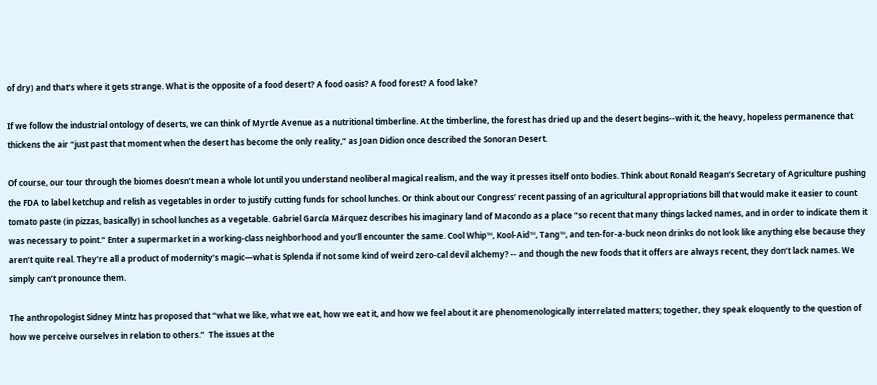of dry) and that’s where it gets strange. What is the opposite of a food desert? A food oasis? A food forest? A food lake?

If we follow the industrial ontology of deserts, we can think of Myrtle Avenue as a nutritional timberline. At the timberline, the forest has dried up and the desert begins--with it, the heavy, hopeless permanence that thickens the air “just past that moment when the desert has become the only reality,” as Joan Didion once described the Sonoran Desert.

Of course, our tour through the biomes doesn’t mean a whole lot until you understand neoliberal magical realism, and the way it presses itself onto bodies. Think about Ronald Reagan’s Secretary of Agriculture pushing the FDA to label ketchup and relish as vegetables in order to justify cutting funds for school lunches. Or think about our Congress’ recent passing of an agricultural appropriations bill that would make it easier to count tomato paste (in pizzas, basically) in school lunches as a vegetable. Gabriel García Márquez describes his imaginary land of Macondo as a place “so recent that many things lacked names, and in order to indicate them it was necessary to point.” Enter a supermarket in a working-class neighborhood and you’ll encounter the same. Cool Whip™, Kool-Aid™, Tang™, and ten-for-a-buck neon drinks do not look like anything else because they aren’t quite real. They’re all a product of modernity’s magic—what is Splenda if not some kind of weird zero-cal devil alchemy? -- and though the new foods that it offers are always recent, they don’t lack names. We simply can’t pronounce them.

The anthropologist Sidney Mintz has proposed that “what we like, what we eat, how we eat it, and how we feel about it are phenomenologically interrelated matters; together, they speak eloquently to the question of how we perceive ourselves in relation to others.”  The issues at the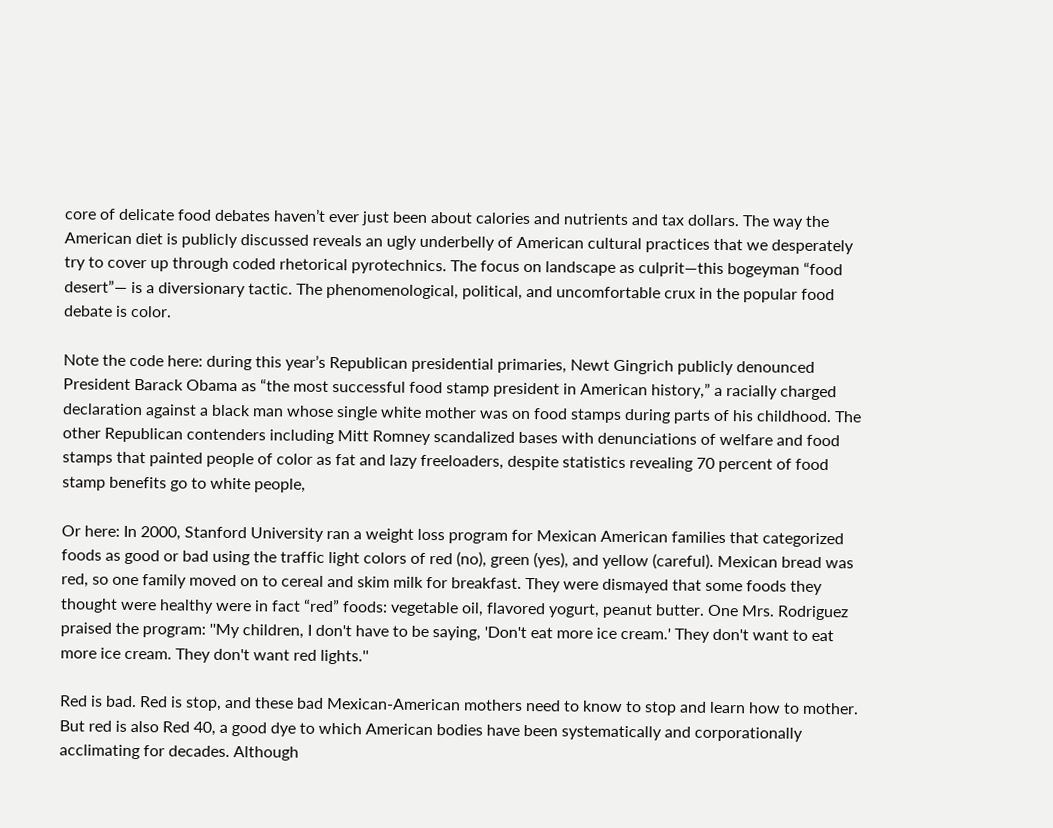core of delicate food debates haven’t ever just been about calories and nutrients and tax dollars. The way the American diet is publicly discussed reveals an ugly underbelly of American cultural practices that we desperately try to cover up through coded rhetorical pyrotechnics. The focus on landscape as culprit—this bogeyman “food desert”— is a diversionary tactic. The phenomenological, political, and uncomfortable crux in the popular food debate is color.

Note the code here: during this year’s Republican presidential primaries, Newt Gingrich publicly denounced President Barack Obama as “the most successful food stamp president in American history,” a racially charged declaration against a black man whose single white mother was on food stamps during parts of his childhood. The other Republican contenders including Mitt Romney scandalized bases with denunciations of welfare and food stamps that painted people of color as fat and lazy freeloaders, despite statistics revealing 70 percent of food stamp benefits go to white people,

Or here: In 2000, Stanford University ran a weight loss program for Mexican American families that categorized foods as good or bad using the traffic light colors of red (no), green (yes), and yellow (careful). Mexican bread was red, so one family moved on to cereal and skim milk for breakfast. They were dismayed that some foods they thought were healthy were in fact “red” foods: vegetable oil, flavored yogurt, peanut butter. One Mrs. Rodriguez praised the program: ''My children, I don't have to be saying, 'Don't eat more ice cream.' They don't want to eat more ice cream. They don't want red lights.''

Red is bad. Red is stop, and these bad Mexican-American mothers need to know to stop and learn how to mother.  But red is also Red 40, a good dye to which American bodies have been systematically and corporationally acclimating for decades. Although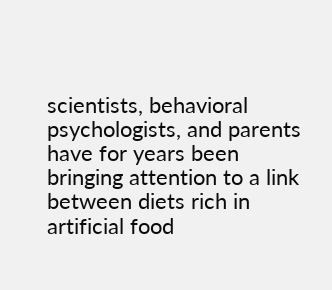scientists, behavioral psychologists, and parents have for years been bringing attention to a link between diets rich in artificial food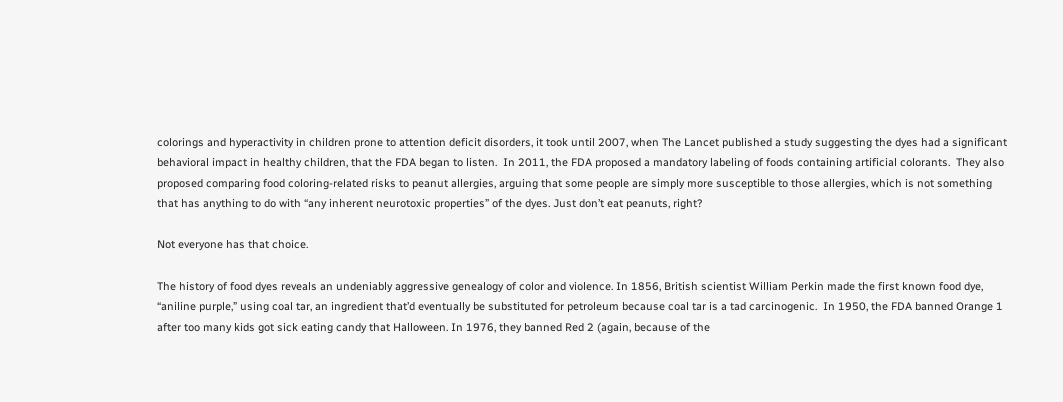colorings and hyperactivity in children prone to attention deficit disorders, it took until 2007, when The Lancet published a study suggesting the dyes had a significant behavioral impact in healthy children, that the FDA began to listen.  In 2011, the FDA proposed a mandatory labeling of foods containing artificial colorants.  They also proposed comparing food coloring-related risks to peanut allergies, arguing that some people are simply more susceptible to those allergies, which is not something that has anything to do with “any inherent neurotoxic properties” of the dyes. Just don’t eat peanuts, right?

Not everyone has that choice.

The history of food dyes reveals an undeniably aggressive genealogy of color and violence. In 1856, British scientist William Perkin made the first known food dye, “aniline purple,” using coal tar, an ingredient that’d eventually be substituted for petroleum because coal tar is a tad carcinogenic.  In 1950, the FDA banned Orange 1 after too many kids got sick eating candy that Halloween. In 1976, they banned Red 2 (again, because of the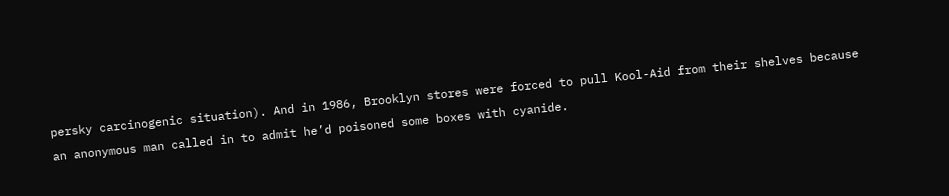persky carcinogenic situation). And in 1986, Brooklyn stores were forced to pull Kool-Aid from their shelves because an anonymous man called in to admit he’d poisoned some boxes with cyanide.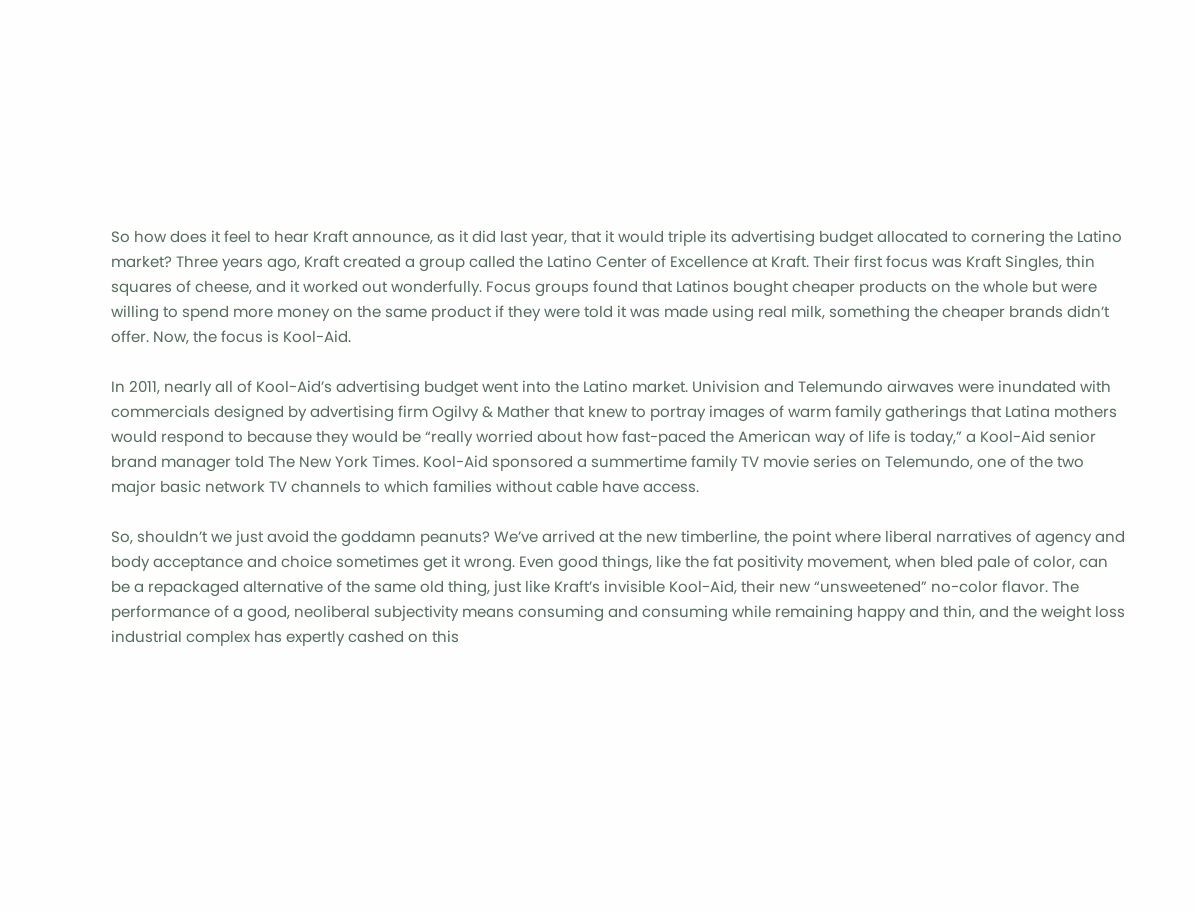So how does it feel to hear Kraft announce, as it did last year, that it would triple its advertising budget allocated to cornering the Latino market? Three years ago, Kraft created a group called the Latino Center of Excellence at Kraft. Their first focus was Kraft Singles, thin squares of cheese, and it worked out wonderfully. Focus groups found that Latinos bought cheaper products on the whole but were willing to spend more money on the same product if they were told it was made using real milk, something the cheaper brands didn’t offer. Now, the focus is Kool-Aid.

In 2011, nearly all of Kool-Aid’s advertising budget went into the Latino market. Univision and Telemundo airwaves were inundated with commercials designed by advertising firm Ogilvy & Mather that knew to portray images of warm family gatherings that Latina mothers would respond to because they would be “really worried about how fast-paced the American way of life is today,” a Kool-Aid senior brand manager told The New York Times. Kool-Aid sponsored a summertime family TV movie series on Telemundo, one of the two major basic network TV channels to which families without cable have access.

So, shouldn’t we just avoid the goddamn peanuts? We’ve arrived at the new timberline, the point where liberal narratives of agency and body acceptance and choice sometimes get it wrong. Even good things, like the fat positivity movement, when bled pale of color, can be a repackaged alternative of the same old thing, just like Kraft’s invisible Kool-Aid, their new “unsweetened” no-color flavor. The performance of a good, neoliberal subjectivity means consuming and consuming while remaining happy and thin, and the weight loss industrial complex has expertly cashed on this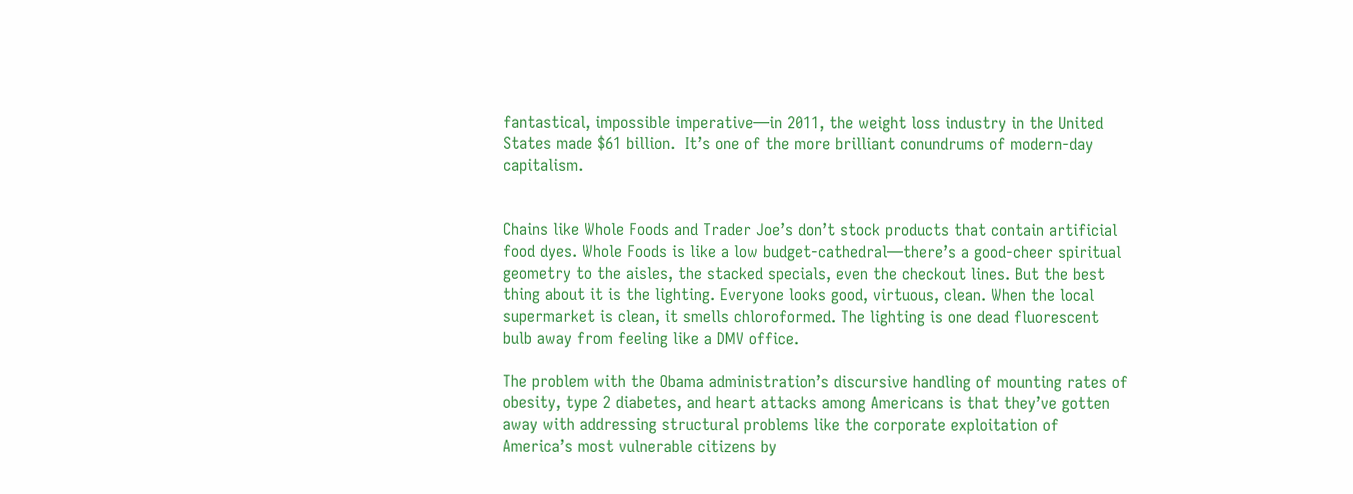fantastical, impossible imperative—in 2011, the weight loss industry in the United States made $61 billion.  It’s one of the more brilliant conundrums of modern-day capitalism.


Chains like Whole Foods and Trader Joe’s don’t stock products that contain artificial food dyes. Whole Foods is like a low budget-cathedral—there’s a good-cheer spiritual geometry to the aisles, the stacked specials, even the checkout lines. But the best thing about it is the lighting. Everyone looks good, virtuous, clean. When the local supermarket is clean, it smells chloroformed. The lighting is one dead fluorescent bulb away from feeling like a DMV office.

The problem with the Obama administration’s discursive handling of mounting rates of obesity, type 2 diabetes, and heart attacks among Americans is that they’ve gotten away with addressing structural problems like the corporate exploitation of America’s most vulnerable citizens by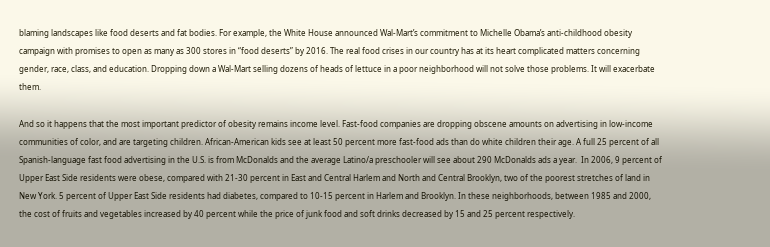blaming landscapes like food deserts and fat bodies. For example, the White House announced Wal-Mart’s commitment to Michelle Obama’s anti-childhood obesity campaign with promises to open as many as 300 stores in “food deserts” by 2016. The real food crises in our country has at its heart complicated matters concerning gender, race, class, and education. Dropping down a Wal-Mart selling dozens of heads of lettuce in a poor neighborhood will not solve those problems. It will exacerbate them.

And so it happens that the most important predictor of obesity remains income level. Fast-food companies are dropping obscene amounts on advertising in low-income communities of color, and are targeting children. African-American kids see at least 50 percent more fast-food ads than do white children their age. A full 25 percent of all Spanish-language fast food advertising in the U.S. is from McDonalds and the average Latino/a preschooler will see about 290 McDonalds ads a year.  In 2006, 9 percent of Upper East Side residents were obese, compared with 21-30 percent in East and Central Harlem and North and Central Brooklyn, two of the poorest stretches of land in New York. 5 percent of Upper East Side residents had diabetes, compared to 10-15 percent in Harlem and Brooklyn. In these neighborhoods, between 1985 and 2000, the cost of fruits and vegetables increased by 40 percent while the price of junk food and soft drinks decreased by 15 and 25 percent respectively.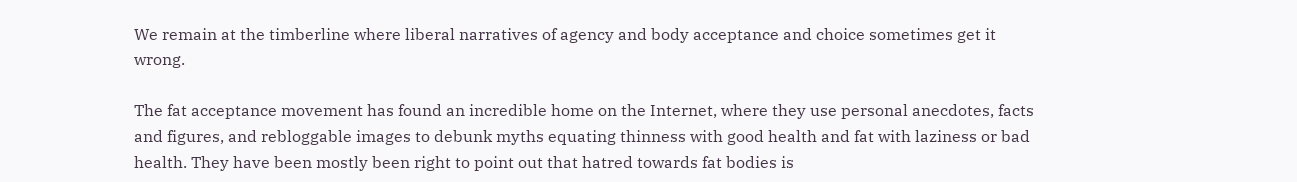We remain at the timberline where liberal narratives of agency and body acceptance and choice sometimes get it wrong.

The fat acceptance movement has found an incredible home on the Internet, where they use personal anecdotes, facts and figures, and rebloggable images to debunk myths equating thinness with good health and fat with laziness or bad health. They have been mostly been right to point out that hatred towards fat bodies is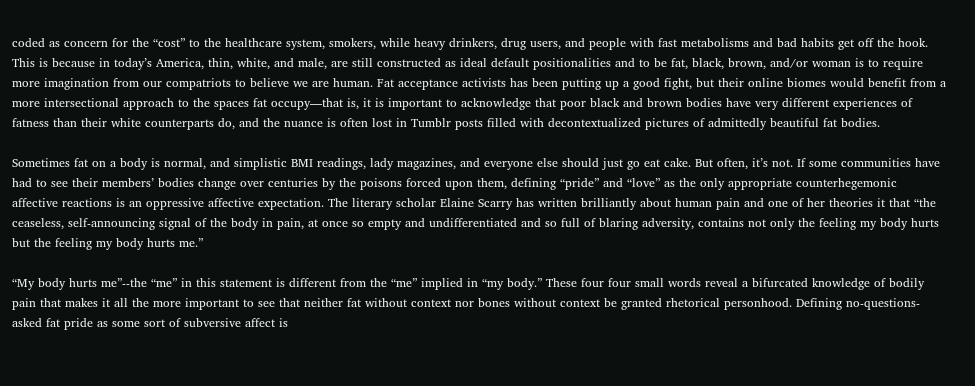coded as concern for the “cost” to the healthcare system, smokers, while heavy drinkers, drug users, and people with fast metabolisms and bad habits get off the hook. This is because in today’s America, thin, white, and male, are still constructed as ideal default positionalities and to be fat, black, brown, and/or woman is to require more imagination from our compatriots to believe we are human. Fat acceptance activists has been putting up a good fight, but their online biomes would benefit from a more intersectional approach to the spaces fat occupy—that is, it is important to acknowledge that poor black and brown bodies have very different experiences of fatness than their white counterparts do, and the nuance is often lost in Tumblr posts filled with decontextualized pictures of admittedly beautiful fat bodies.

Sometimes fat on a body is normal, and simplistic BMI readings, lady magazines, and everyone else should just go eat cake. But often, it’s not. If some communities have had to see their members’ bodies change over centuries by the poisons forced upon them, defining “pride” and “love” as the only appropriate counterhegemonic affective reactions is an oppressive affective expectation. The literary scholar Elaine Scarry has written brilliantly about human pain and one of her theories it that “the ceaseless, self-announcing signal of the body in pain, at once so empty and undifferentiated and so full of blaring adversity, contains not only the feeling my body hurts but the feeling my body hurts me.”

“My body hurts me”--the “me” in this statement is different from the “me” implied in “my body.” These four four small words reveal a bifurcated knowledge of bodily pain that makes it all the more important to see that neither fat without context nor bones without context be granted rhetorical personhood. Defining no-questions-asked fat pride as some sort of subversive affect is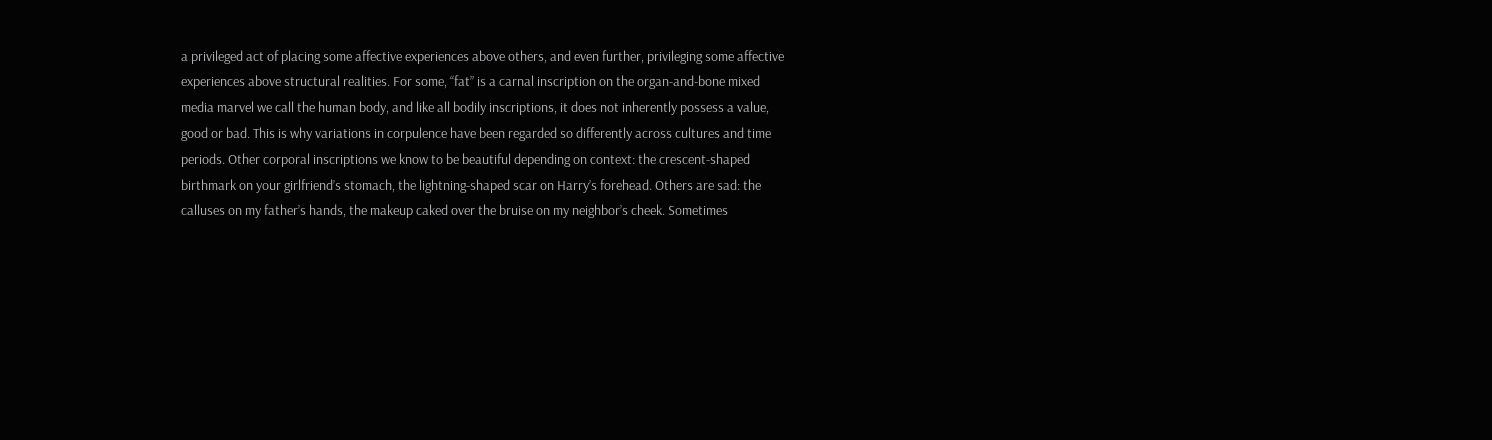a privileged act of placing some affective experiences above others, and even further, privileging some affective experiences above structural realities. For some, “fat” is a carnal inscription on the organ-and-bone mixed media marvel we call the human body, and like all bodily inscriptions, it does not inherently possess a value, good or bad. This is why variations in corpulence have been regarded so differently across cultures and time periods. Other corporal inscriptions we know to be beautiful depending on context: the crescent-shaped birthmark on your girlfriend’s stomach, the lightning-shaped scar on Harry’s forehead. Others are sad: the calluses on my father’s hands, the makeup caked over the bruise on my neighbor’s cheek. Sometimes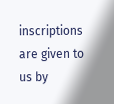inscriptions are given to us by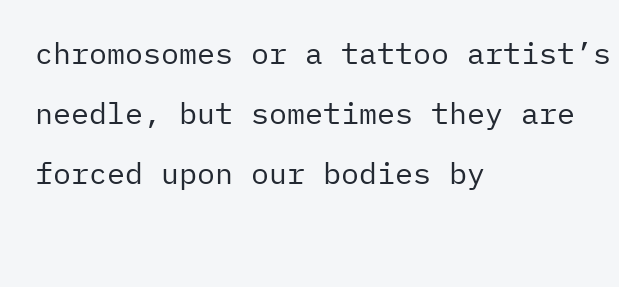chromosomes or a tattoo artist’s needle, but sometimes they are forced upon our bodies by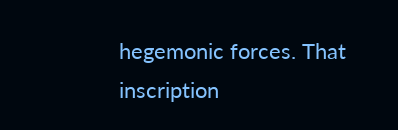hegemonic forces. That inscription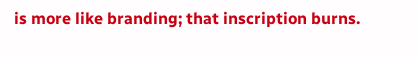is more like branding; that inscription burns.